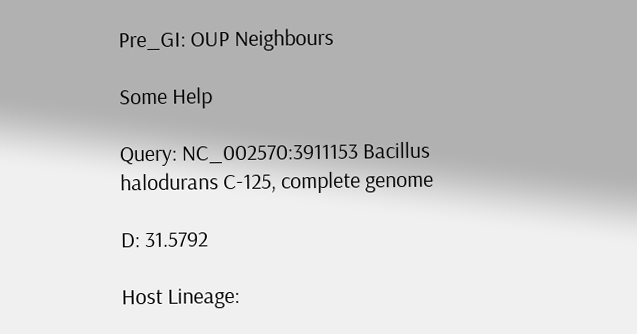Pre_GI: OUP Neighbours

Some Help

Query: NC_002570:3911153 Bacillus halodurans C-125, complete genome

D: 31.5792

Host Lineage: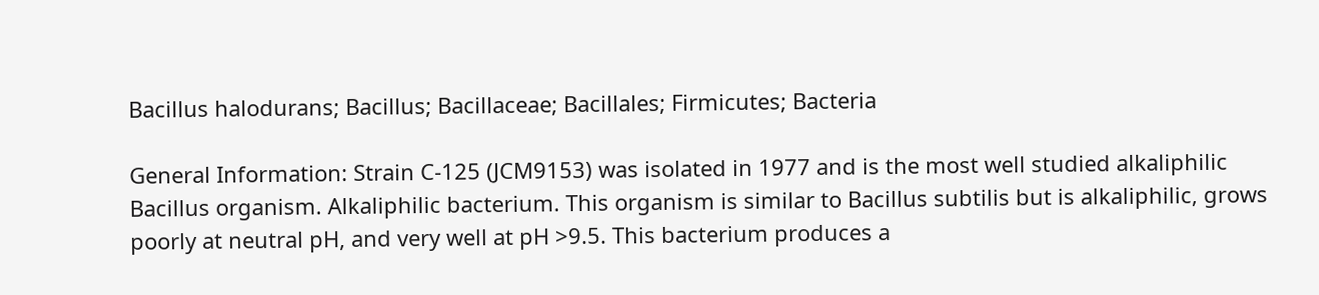Bacillus halodurans; Bacillus; Bacillaceae; Bacillales; Firmicutes; Bacteria

General Information: Strain C-125 (JCM9153) was isolated in 1977 and is the most well studied alkaliphilic Bacillus organism. Alkaliphilic bacterium. This organism is similar to Bacillus subtilis but is alkaliphilic, grows poorly at neutral pH, and very well at pH >9.5. This bacterium produces a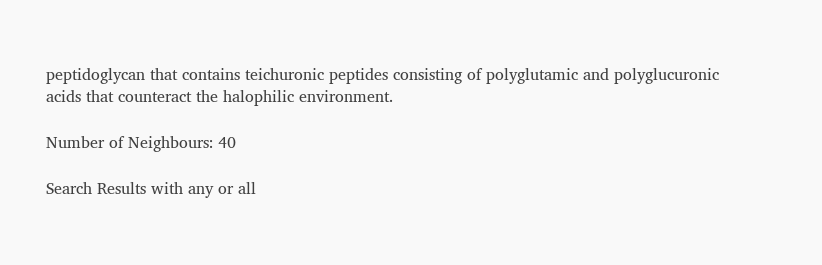peptidoglycan that contains teichuronic peptides consisting of polyglutamic and polyglucuronic acids that counteract the halophilic environment.

Number of Neighbours: 40

Search Results with any or all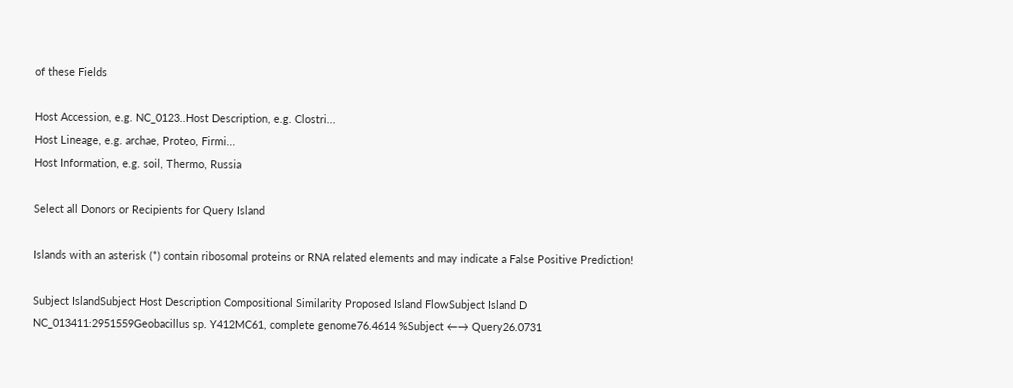of these Fields

Host Accession, e.g. NC_0123..Host Description, e.g. Clostri...
Host Lineage, e.g. archae, Proteo, Firmi...
Host Information, e.g. soil, Thermo, Russia

Select all Donors or Recipients for Query Island

Islands with an asterisk (*) contain ribosomal proteins or RNA related elements and may indicate a False Positive Prediction!

Subject IslandSubject Host Description Compositional Similarity Proposed Island FlowSubject Island D
NC_013411:2951559Geobacillus sp. Y412MC61, complete genome76.4614 %Subject ←→ Query26.0731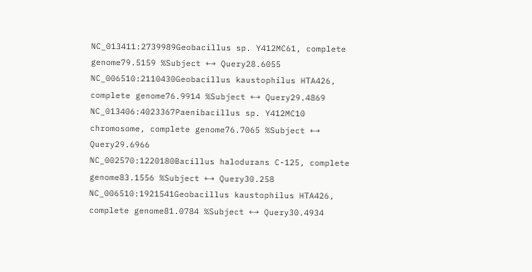NC_013411:2739989Geobacillus sp. Y412MC61, complete genome79.5159 %Subject ←→ Query28.6055
NC_006510:2110430Geobacillus kaustophilus HTA426, complete genome76.9914 %Subject ←→ Query29.4869
NC_013406:4023367Paenibacillus sp. Y412MC10 chromosome, complete genome76.7065 %Subject ←→ Query29.6966
NC_002570:1220180Bacillus halodurans C-125, complete genome83.1556 %Subject ←→ Query30.258
NC_006510:1921541Geobacillus kaustophilus HTA426, complete genome81.0784 %Subject ←→ Query30.4934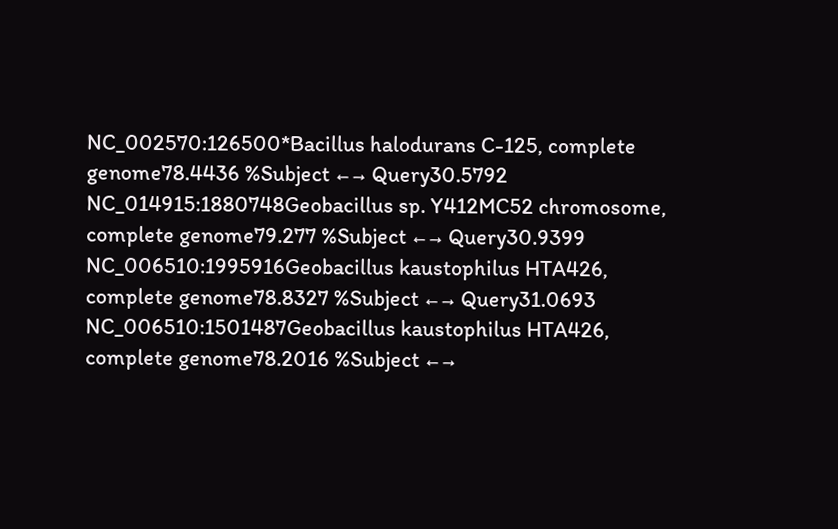NC_002570:126500*Bacillus halodurans C-125, complete genome78.4436 %Subject ←→ Query30.5792
NC_014915:1880748Geobacillus sp. Y412MC52 chromosome, complete genome79.277 %Subject ←→ Query30.9399
NC_006510:1995916Geobacillus kaustophilus HTA426, complete genome78.8327 %Subject ←→ Query31.0693
NC_006510:1501487Geobacillus kaustophilus HTA426, complete genome78.2016 %Subject ←→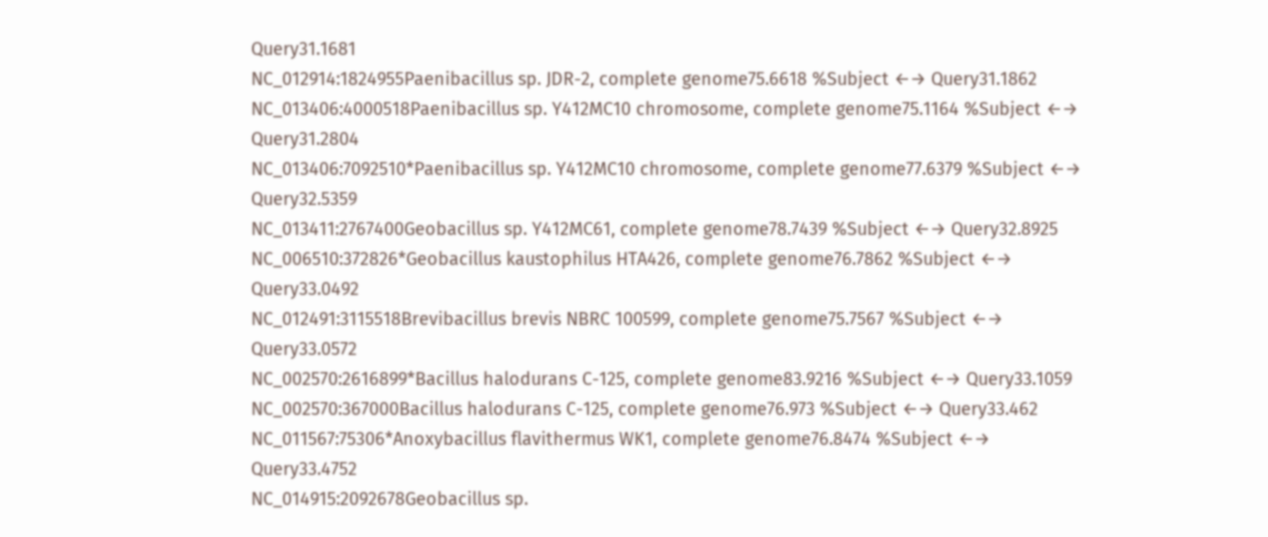Query31.1681
NC_012914:1824955Paenibacillus sp. JDR-2, complete genome75.6618 %Subject ←→ Query31.1862
NC_013406:4000518Paenibacillus sp. Y412MC10 chromosome, complete genome75.1164 %Subject ←→ Query31.2804
NC_013406:7092510*Paenibacillus sp. Y412MC10 chromosome, complete genome77.6379 %Subject ←→ Query32.5359
NC_013411:2767400Geobacillus sp. Y412MC61, complete genome78.7439 %Subject ←→ Query32.8925
NC_006510:372826*Geobacillus kaustophilus HTA426, complete genome76.7862 %Subject ←→ Query33.0492
NC_012491:3115518Brevibacillus brevis NBRC 100599, complete genome75.7567 %Subject ←→ Query33.0572
NC_002570:2616899*Bacillus halodurans C-125, complete genome83.9216 %Subject ←→ Query33.1059
NC_002570:367000Bacillus halodurans C-125, complete genome76.973 %Subject ←→ Query33.462
NC_011567:75306*Anoxybacillus flavithermus WK1, complete genome76.8474 %Subject ←→ Query33.4752
NC_014915:2092678Geobacillus sp.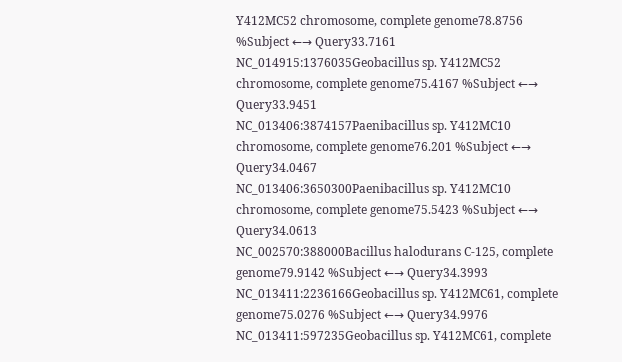Y412MC52 chromosome, complete genome78.8756 %Subject ←→ Query33.7161
NC_014915:1376035Geobacillus sp. Y412MC52 chromosome, complete genome75.4167 %Subject ←→ Query33.9451
NC_013406:3874157Paenibacillus sp. Y412MC10 chromosome, complete genome76.201 %Subject ←→ Query34.0467
NC_013406:3650300Paenibacillus sp. Y412MC10 chromosome, complete genome75.5423 %Subject ←→ Query34.0613
NC_002570:388000Bacillus halodurans C-125, complete genome79.9142 %Subject ←→ Query34.3993
NC_013411:2236166Geobacillus sp. Y412MC61, complete genome75.0276 %Subject ←→ Query34.9976
NC_013411:597235Geobacillus sp. Y412MC61, complete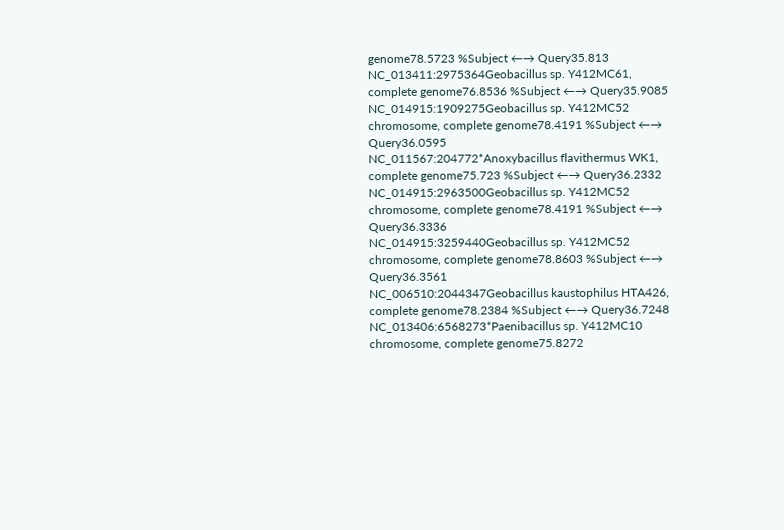genome78.5723 %Subject ←→ Query35.813
NC_013411:2975364Geobacillus sp. Y412MC61, complete genome76.8536 %Subject ←→ Query35.9085
NC_014915:1909275Geobacillus sp. Y412MC52 chromosome, complete genome78.4191 %Subject ←→ Query36.0595
NC_011567:204772*Anoxybacillus flavithermus WK1, complete genome75.723 %Subject ←→ Query36.2332
NC_014915:2963500Geobacillus sp. Y412MC52 chromosome, complete genome78.4191 %Subject ←→ Query36.3336
NC_014915:3259440Geobacillus sp. Y412MC52 chromosome, complete genome78.8603 %Subject ←→ Query36.3561
NC_006510:2044347Geobacillus kaustophilus HTA426, complete genome78.2384 %Subject ←→ Query36.7248
NC_013406:6568273*Paenibacillus sp. Y412MC10 chromosome, complete genome75.8272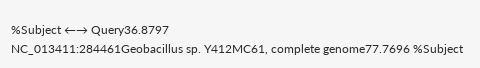%Subject ←→ Query36.8797
NC_013411:284461Geobacillus sp. Y412MC61, complete genome77.7696 %Subject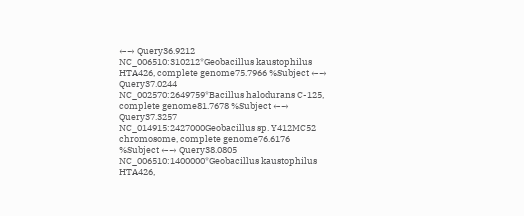←→ Query36.9212
NC_006510:310212*Geobacillus kaustophilus HTA426, complete genome75.7966 %Subject ←→ Query37.0244
NC_002570:2649759*Bacillus halodurans C-125, complete genome81.7678 %Subject ←→ Query37.3257
NC_014915:2427000Geobacillus sp. Y412MC52 chromosome, complete genome76.6176 %Subject ←→ Query38.0805
NC_006510:1400000*Geobacillus kaustophilus HTA426,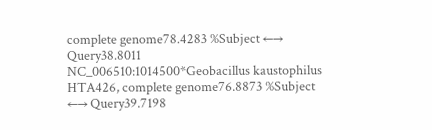complete genome78.4283 %Subject ←→ Query38.8011
NC_006510:1014500*Geobacillus kaustophilus HTA426, complete genome76.8873 %Subject ←→ Query39.7198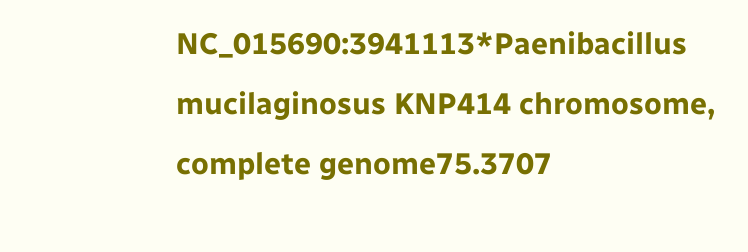NC_015690:3941113*Paenibacillus mucilaginosus KNP414 chromosome, complete genome75.3707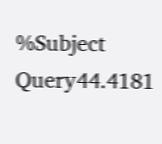%Subject Query44.4181